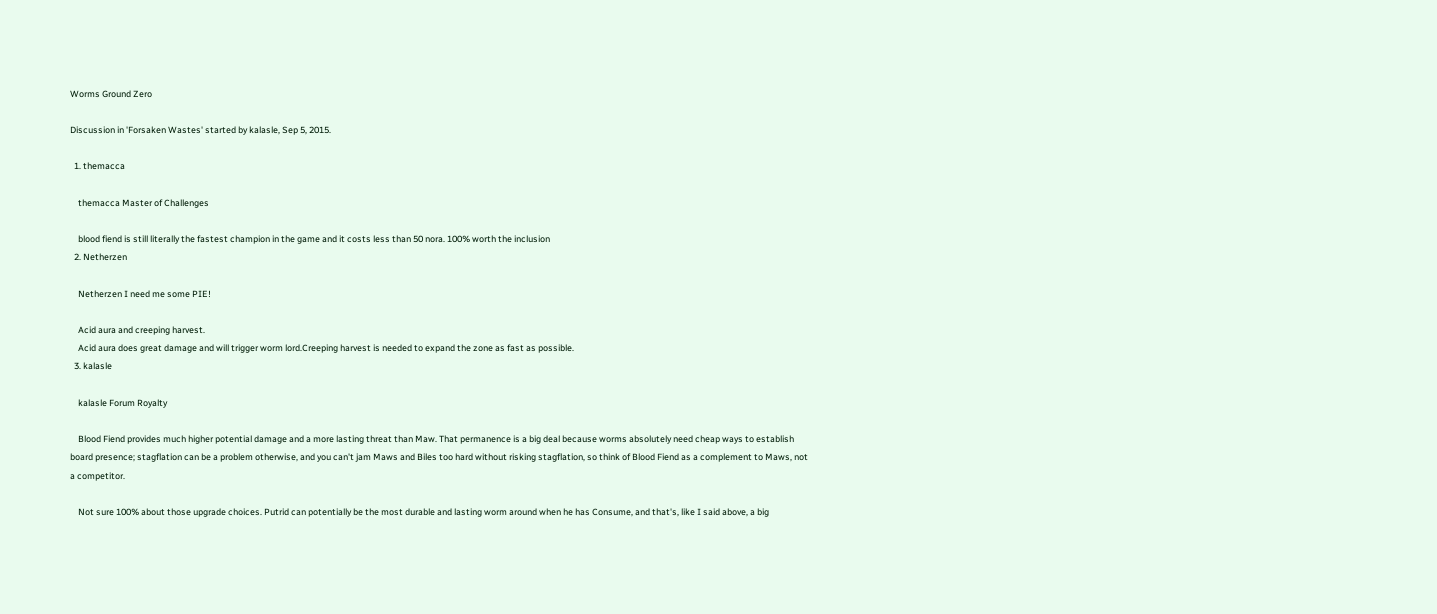Worms Ground Zero

Discussion in 'Forsaken Wastes' started by kalasle, Sep 5, 2015.

  1. themacca

    themacca Master of Challenges

    blood fiend is still literally the fastest champion in the game and it costs less than 50 nora. 100% worth the inclusion
  2. Netherzen

    Netherzen I need me some PIE!

    Acid aura and creeping harvest.
    Acid aura does great damage and will trigger worm lord.Creeping harvest is needed to expand the zone as fast as possible.
  3. kalasle

    kalasle Forum Royalty

    Blood Fiend provides much higher potential damage and a more lasting threat than Maw. That permanence is a big deal because worms absolutely need cheap ways to establish board presence; stagflation can be a problem otherwise, and you can't jam Maws and Biles too hard without risking stagflation, so think of Blood Fiend as a complement to Maws, not a competitor.

    Not sure 100% about those upgrade choices. Putrid can potentially be the most durable and lasting worm around when he has Consume, and that's, like I said above, a big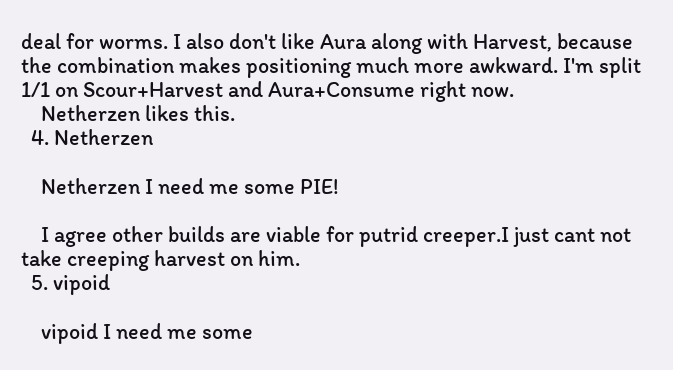deal for worms. I also don't like Aura along with Harvest, because the combination makes positioning much more awkward. I'm split 1/1 on Scour+Harvest and Aura+Consume right now.
    Netherzen likes this.
  4. Netherzen

    Netherzen I need me some PIE!

    I agree other builds are viable for putrid creeper.I just cant not take creeping harvest on him.
  5. vipoid

    vipoid I need me some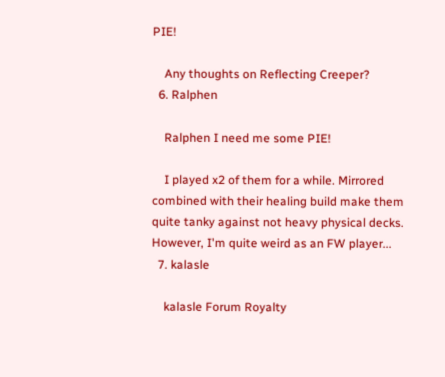PIE!

    Any thoughts on Reflecting Creeper?
  6. Ralphen

    Ralphen I need me some PIE!

    I played x2 of them for a while. Mirrored combined with their healing build make them quite tanky against not heavy physical decks. However, I'm quite weird as an FW player...
  7. kalasle

    kalasle Forum Royalty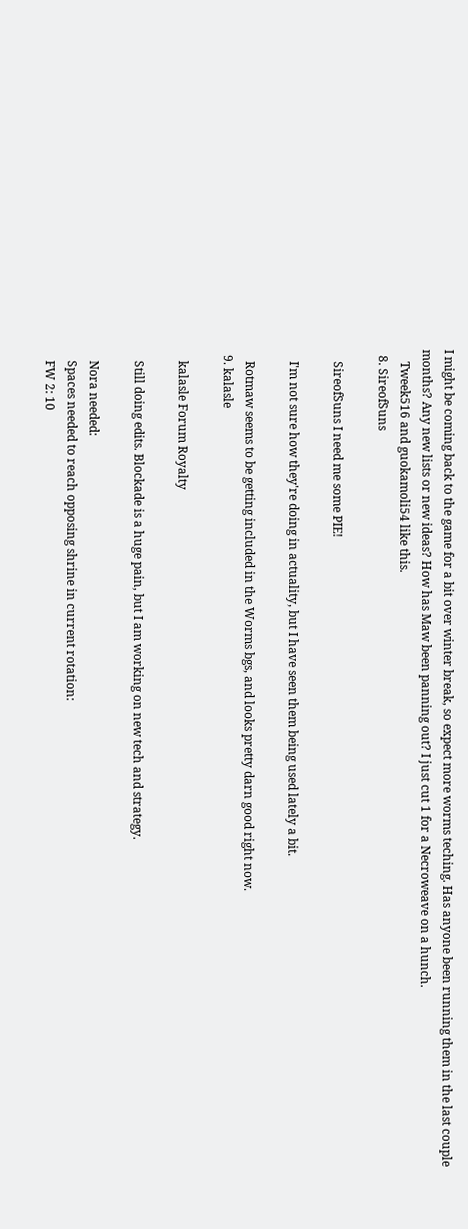I might be coming back to the game for a bit over winter break, so expect more worms teching. Has anyone been running them in the last couple months? Any new lists or new ideas? How has Maw been panning out? I just cut 1 for a Necroweave on a hunch.
    Tweek516 and guokamoli54 like this.
  8. SireofSuns

    SireofSuns I need me some PIE!

    I'm not sure how they're doing in actuality, but I have seen them being used lately a bit.

    Rotmaw seems to be getting included in the Worms bgs, and looks pretty darn good right now.
  9. kalasle

    kalasle Forum Royalty

    Still doing edits. Blockade is a huge pain, but I am working on new tech and strategy.

    Nora needed:
    Spaces needed to reach opposing shrine in current rotation:
    FW 2: 10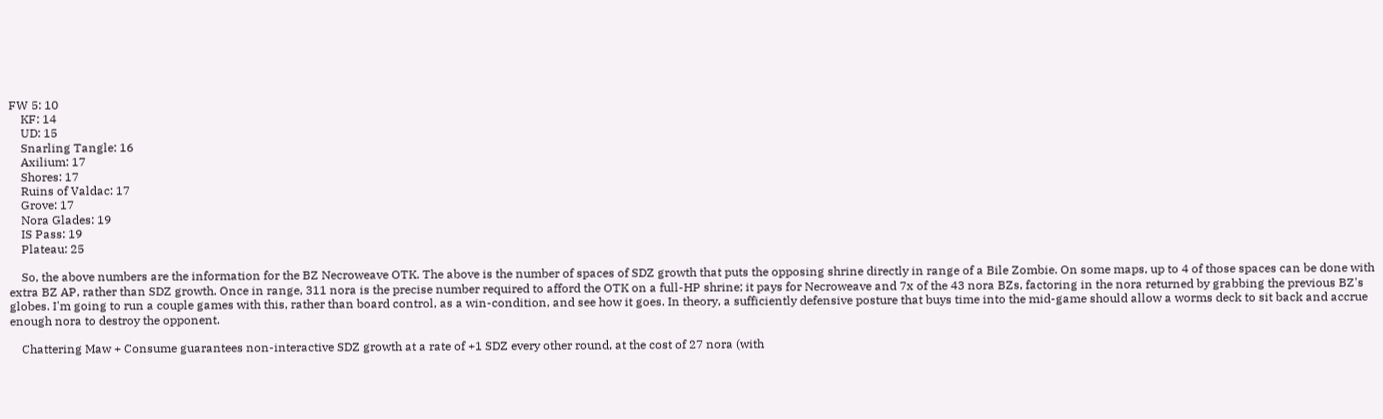FW 5: 10
    KF: 14
    UD: 15
    Snarling Tangle: 16
    Axilium: 17
    Shores: 17
    Ruins of Valdac: 17
    Grove: 17
    Nora Glades: 19
    IS Pass: 19
    Plateau: 25

    So, the above numbers are the information for the BZ Necroweave OTK. The above is the number of spaces of SDZ growth that puts the opposing shrine directly in range of a Bile Zombie. On some maps, up to 4 of those spaces can be done with extra BZ AP, rather than SDZ growth. Once in range, 311 nora is the precise number required to afford the OTK on a full-HP shrine; it pays for Necroweave and 7x of the 43 nora BZs, factoring in the nora returned by grabbing the previous BZ's globes. I'm going to run a couple games with this, rather than board control, as a win-condition, and see how it goes. In theory, a sufficiently defensive posture that buys time into the mid-game should allow a worms deck to sit back and accrue enough nora to destroy the opponent.

    Chattering Maw + Consume guarantees non-interactive SDZ growth at a rate of +1 SDZ every other round, at the cost of 27 nora (with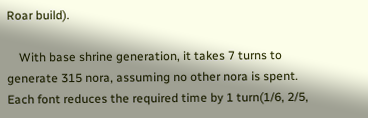Roar build).

    With base shrine generation, it takes 7 turns to generate 315 nora, assuming no other nora is spent. Each font reduces the required time by 1 turn(1/6, 2/5,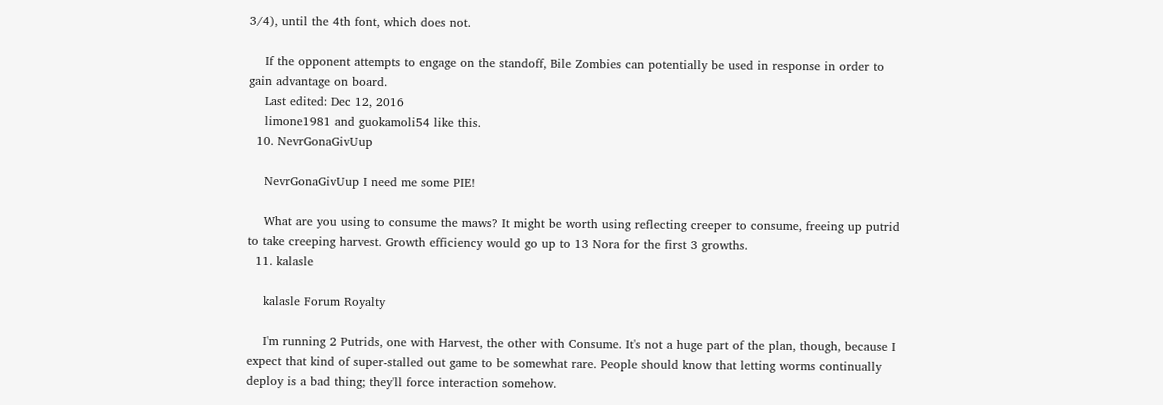3/4), until the 4th font, which does not.

    If the opponent attempts to engage on the standoff, Bile Zombies can potentially be used in response in order to gain advantage on board.
    Last edited: Dec 12, 2016
    limone1981 and guokamoli54 like this.
  10. NevrGonaGivUup

    NevrGonaGivUup I need me some PIE!

    What are you using to consume the maws? It might be worth using reflecting creeper to consume, freeing up putrid to take creeping harvest. Growth efficiency would go up to 13 Nora for the first 3 growths.
  11. kalasle

    kalasle Forum Royalty

    I'm running 2 Putrids, one with Harvest, the other with Consume. It's not a huge part of the plan, though, because I expect that kind of super-stalled out game to be somewhat rare. People should know that letting worms continually deploy is a bad thing; they'll force interaction somehow.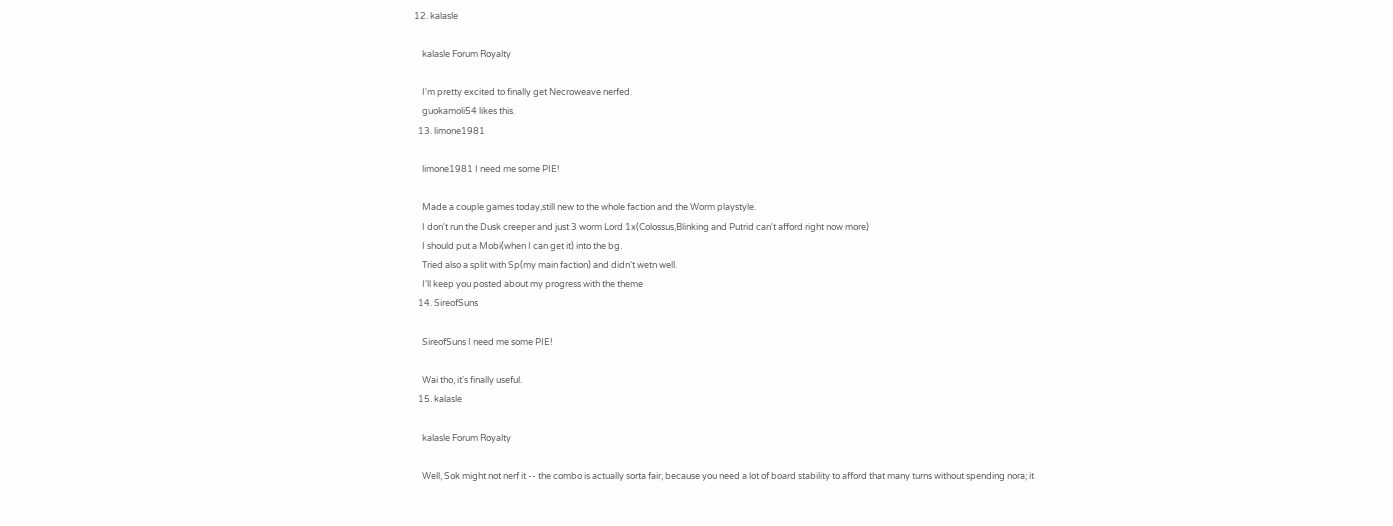12. kalasle

    kalasle Forum Royalty

    I'm pretty excited to finally get Necroweave nerfed.
    guokamoli54 likes this.
  13. limone1981

    limone1981 I need me some PIE!

    Made a couple games today,still new to the whole faction and the Worm playstyle.
    I don't run the Dusk creeper and just 3 worm Lord 1x(Colossus,Blinking and Putrid can't afford right now more)
    I should put a Mobi(when I can get it) into the bg.
    Tried also a split with Sp(my main faction) and didn't wetn well.
    I'll keep you posted about my progress with the theme
  14. SireofSuns

    SireofSuns I need me some PIE!

    Wai tho, it's finally useful.
  15. kalasle

    kalasle Forum Royalty

    Well, Sok might not nerf it -- the combo is actually sorta fair, because you need a lot of board stability to afford that many turns without spending nora; it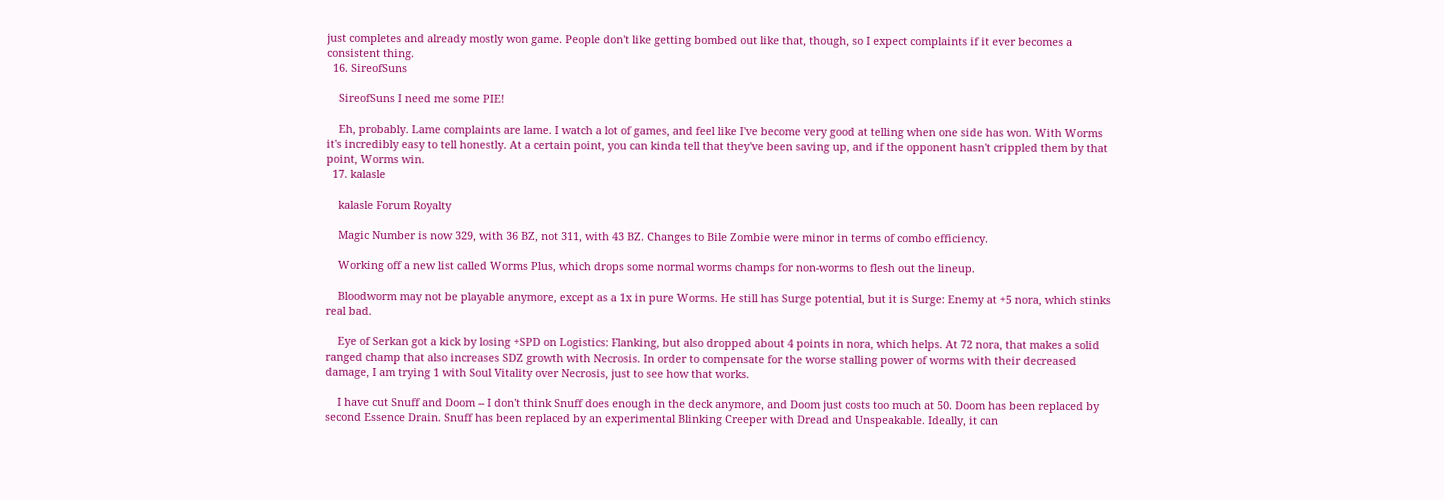just completes and already mostly won game. People don't like getting bombed out like that, though, so I expect complaints if it ever becomes a consistent thing.
  16. SireofSuns

    SireofSuns I need me some PIE!

    Eh, probably. Lame complaints are lame. I watch a lot of games, and feel like I've become very good at telling when one side has won. With Worms it's incredibly easy to tell honestly. At a certain point, you can kinda tell that they've been saving up, and if the opponent hasn't crippled them by that point, Worms win.
  17. kalasle

    kalasle Forum Royalty

    Magic Number is now 329, with 36 BZ, not 311, with 43 BZ. Changes to Bile Zombie were minor in terms of combo efficiency.

    Working off a new list called Worms Plus, which drops some normal worms champs for non-worms to flesh out the lineup.

    Bloodworm may not be playable anymore, except as a 1x in pure Worms. He still has Surge potential, but it is Surge: Enemy at +5 nora, which stinks real bad.

    Eye of Serkan got a kick by losing +SPD on Logistics: Flanking, but also dropped about 4 points in nora, which helps. At 72 nora, that makes a solid ranged champ that also increases SDZ growth with Necrosis. In order to compensate for the worse stalling power of worms with their decreased damage, I am trying 1 with Soul Vitality over Necrosis, just to see how that works.

    I have cut Snuff and Doom -- I don't think Snuff does enough in the deck anymore, and Doom just costs too much at 50. Doom has been replaced by second Essence Drain. Snuff has been replaced by an experimental Blinking Creeper with Dread and Unspeakable. Ideally, it can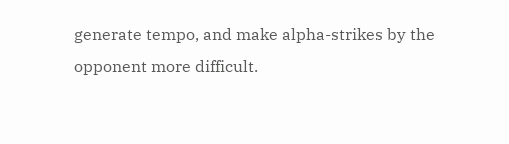generate tempo, and make alpha-strikes by the opponent more difficult.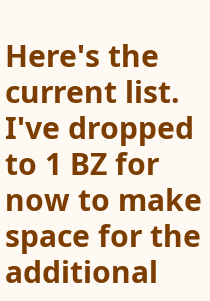Here's the current list. I've dropped to 1 BZ for now to make space for the additional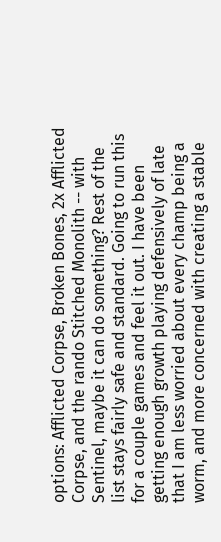options: Afflicted Corpse, Broken Bones, 2x Afflicted Corpse, and the rando Stitched Monolith -- with Sentinel, maybe it can do something? Rest of the list stays fairly safe and standard. Going to run this for a couple games and feel it out. I have been getting enough growth playing defensively of late that I am less worried about every champ being a worm, and more concerned with creating a stable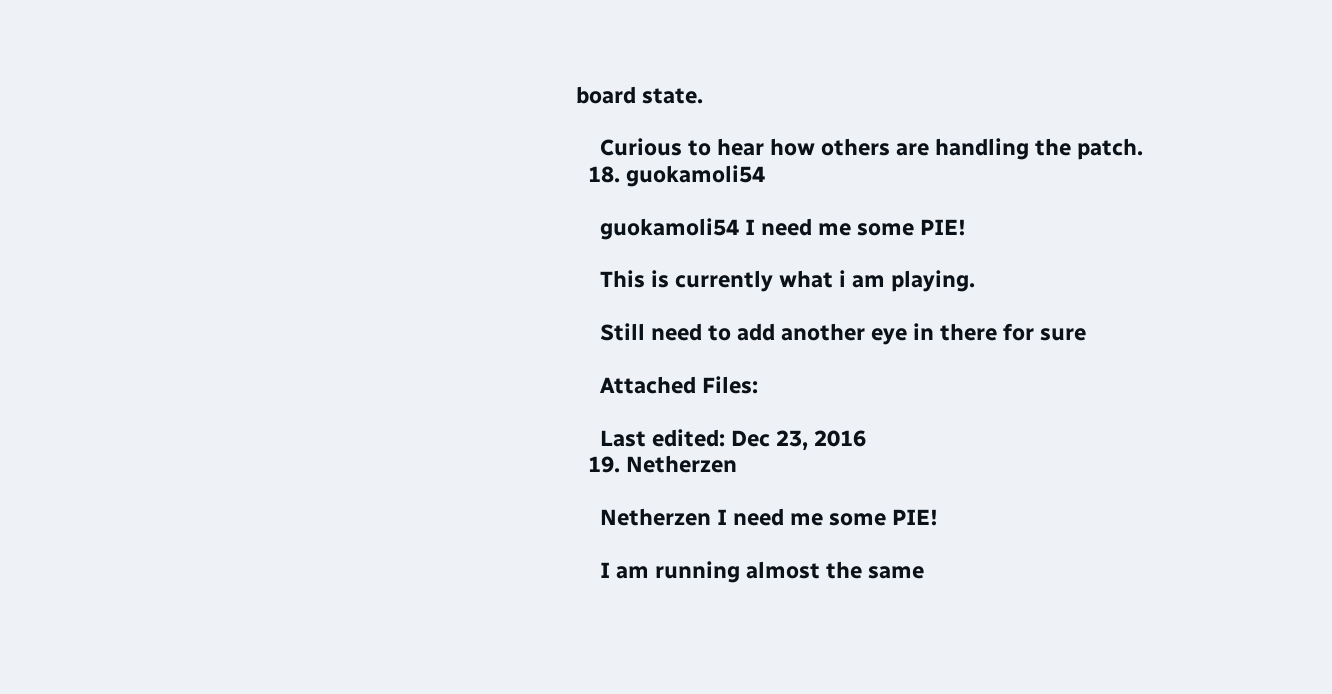board state.

    Curious to hear how others are handling the patch.
  18. guokamoli54

    guokamoli54 I need me some PIE!

    This is currently what i am playing.

    Still need to add another eye in there for sure

    Attached Files:

    Last edited: Dec 23, 2016
  19. Netherzen

    Netherzen I need me some PIE!

    I am running almost the same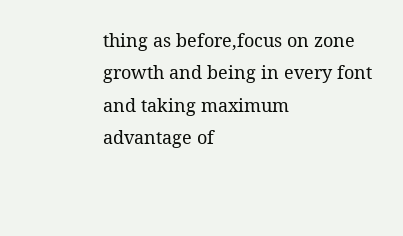thing as before,focus on zone growth and being in every font and taking maximum advantage of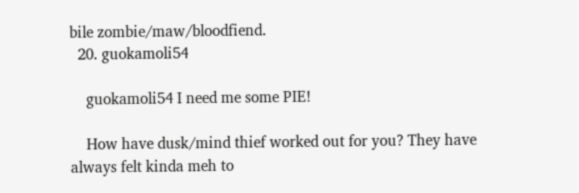bile zombie/maw/bloodfiend.
  20. guokamoli54

    guokamoli54 I need me some PIE!

    How have dusk/mind thief worked out for you? They have always felt kinda meh to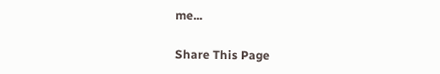me...

Share This Page